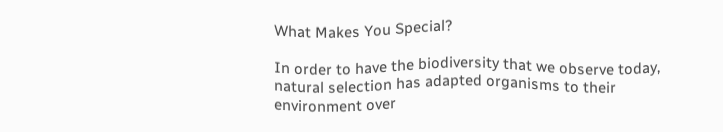What Makes You Special?

In order to have the biodiversity that we observe today, natural selection has adapted organisms to their environment over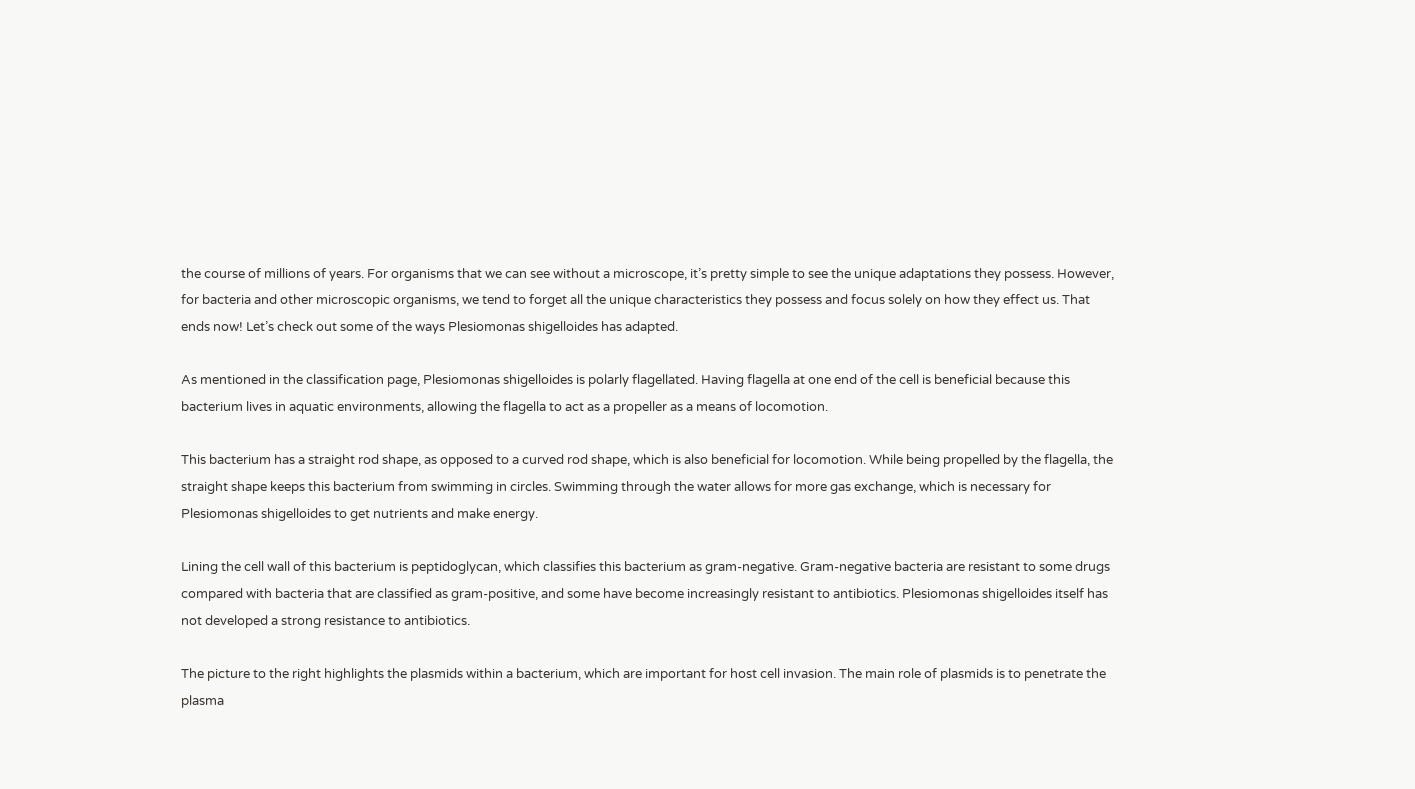the course of millions of years. For organisms that we can see without a microscope, it’s pretty simple to see the unique adaptations they possess. However, for bacteria and other microscopic organisms, we tend to forget all the unique characteristics they possess and focus solely on how they effect us. That ends now! Let’s check out some of the ways Plesiomonas shigelloides has adapted.

As mentioned in the classification page, Plesiomonas shigelloides is polarly flagellated. Having flagella at one end of the cell is beneficial because this bacterium lives in aquatic environments, allowing the flagella to act as a propeller as a means of locomotion.

This bacterium has a straight rod shape, as opposed to a curved rod shape, which is also beneficial for locomotion. While being propelled by the flagella, the straight shape keeps this bacterium from swimming in circles. Swimming through the water allows for more gas exchange, which is necessary for Plesiomonas shigelloides to get nutrients and make energy.

Lining the cell wall of this bacterium is peptidoglycan, which classifies this bacterium as gram-negative. Gram-negative bacteria are resistant to some drugs compared with bacteria that are classified as gram-positive, and some have become increasingly resistant to antibiotics. Plesiomonas shigelloides itself has not developed a strong resistance to antibiotics.

The picture to the right highlights the plasmids within a bacterium, which are important for host cell invasion. The main role of plasmids is to penetrate the plasma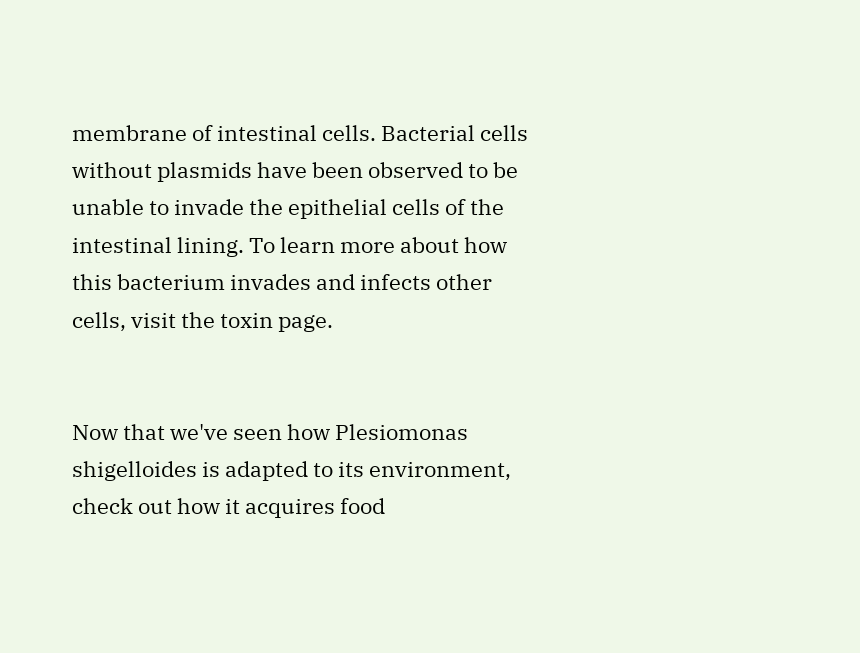membrane of intestinal cells. Bacterial cells without plasmids have been observed to be unable to invade the epithelial cells of the intestinal lining. To learn more about how this bacterium invades and infects other cells, visit the toxin page.


Now that we've seen how Plesiomonas shigelloides is adapted to its environment, check out how it acquires food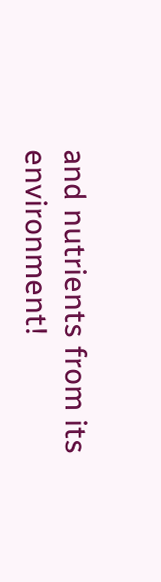and nutrients from its environment!